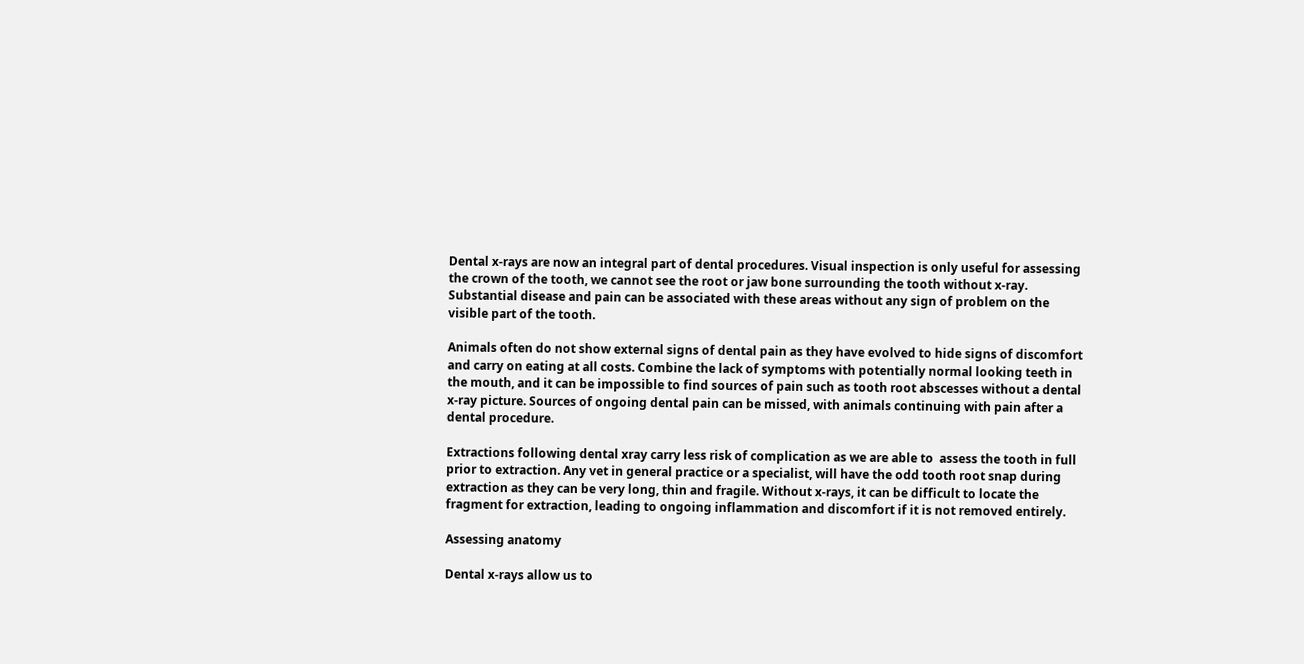Dental x-rays are now an integral part of dental procedures. Visual inspection is only useful for assessing the crown of the tooth, we cannot see the root or jaw bone surrounding the tooth without x-ray. Substantial disease and pain can be associated with these areas without any sign of problem on the visible part of the tooth.

Animals often do not show external signs of dental pain as they have evolved to hide signs of discomfort and carry on eating at all costs. Combine the lack of symptoms with potentially normal looking teeth in the mouth, and it can be impossible to find sources of pain such as tooth root abscesses without a dental x-ray picture. Sources of ongoing dental pain can be missed, with animals continuing with pain after a dental procedure.

Extractions following dental xray carry less risk of complication as we are able to  assess the tooth in full prior to extraction. Any vet in general practice or a specialist, will have the odd tooth root snap during extraction as they can be very long, thin and fragile. Without x-rays, it can be difficult to locate the fragment for extraction, leading to ongoing inflammation and discomfort if it is not removed entirely.

Assessing anatomy

Dental x-rays allow us to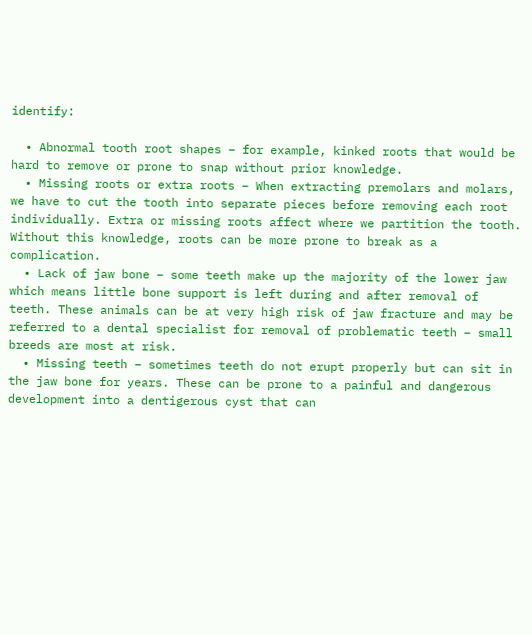identify:

  • Abnormal tooth root shapes – for example, kinked roots that would be hard to remove or prone to snap without prior knowledge.
  • Missing roots or extra roots – When extracting premolars and molars, we have to cut the tooth into separate pieces before removing each root individually. Extra or missing roots affect where we partition the tooth. Without this knowledge, roots can be more prone to break as a complication.
  • Lack of jaw bone – some teeth make up the majority of the lower jaw which means little bone support is left during and after removal of teeth. These animals can be at very high risk of jaw fracture and may be referred to a dental specialist for removal of problematic teeth – small breeds are most at risk.
  • Missing teeth – sometimes teeth do not erupt properly but can sit in the jaw bone for years. These can be prone to a painful and dangerous development into a dentigerous cyst that can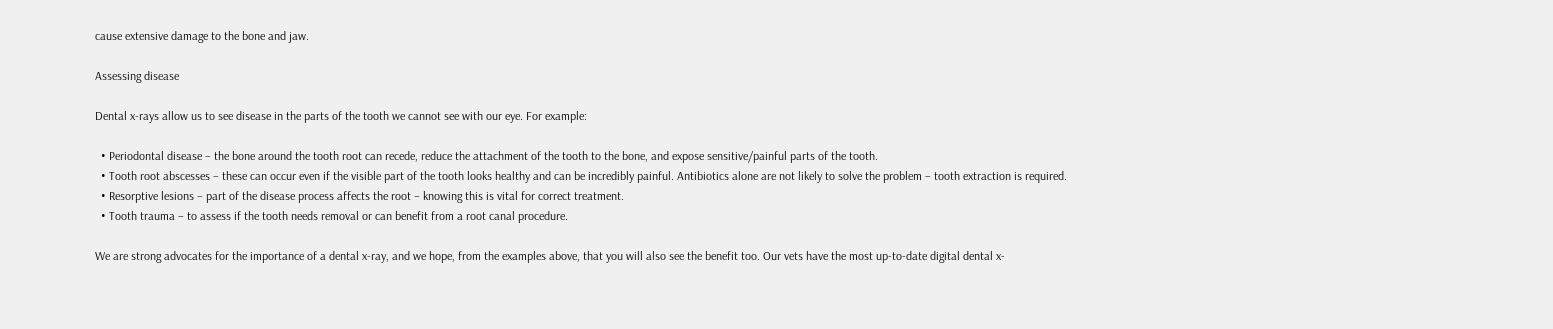cause extensive damage to the bone and jaw.

Assessing disease

Dental x-rays allow us to see disease in the parts of the tooth we cannot see with our eye. For example:

  • Periodontal disease – the bone around the tooth root can recede, reduce the attachment of the tooth to the bone, and expose sensitive/painful parts of the tooth.
  • Tooth root abscesses – these can occur even if the visible part of the tooth looks healthy and can be incredibly painful. Antibiotics alone are not likely to solve the problem – tooth extraction is required.
  • Resorptive lesions – part of the disease process affects the root – knowing this is vital for correct treatment.
  • Tooth trauma – to assess if the tooth needs removal or can benefit from a root canal procedure.

We are strong advocates for the importance of a dental x-ray, and we hope, from the examples above, that you will also see the benefit too. Our vets have the most up-to-date digital dental x-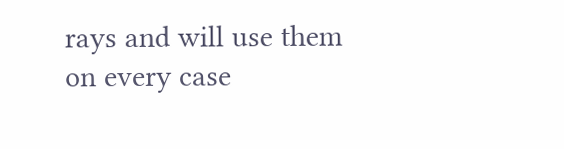rays and will use them on every case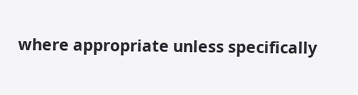where appropriate unless specifically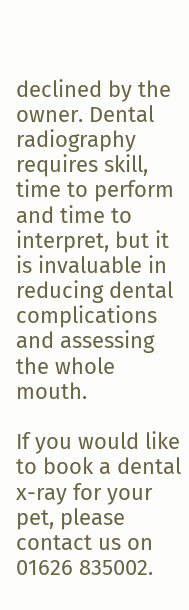declined by the owner. Dental radiography requires skill, time to perform and time to interpret, but it is invaluable in reducing dental complications and assessing the whole mouth.

If you would like to book a dental x-ray for your pet, please contact us on 01626 835002.